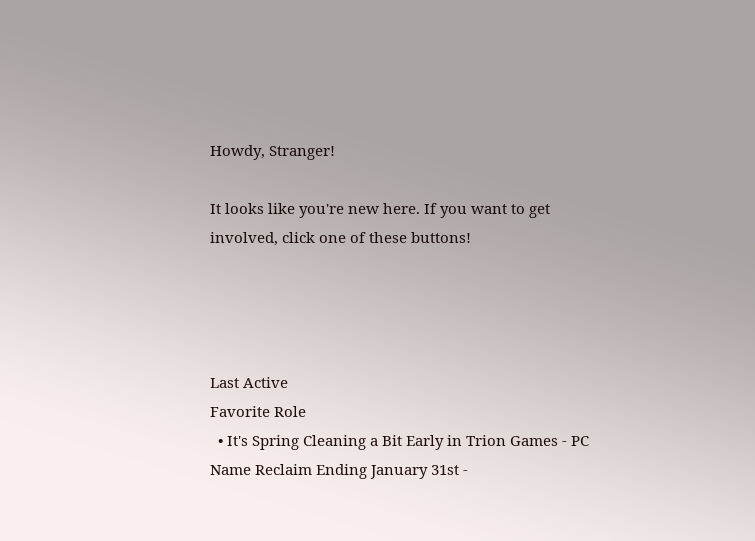Howdy, Stranger!

It looks like you're new here. If you want to get involved, click one of these buttons!




Last Active
Favorite Role
  • It's Spring Cleaning a Bit Early in Trion Games - PC Name Reclaim Ending January 31st -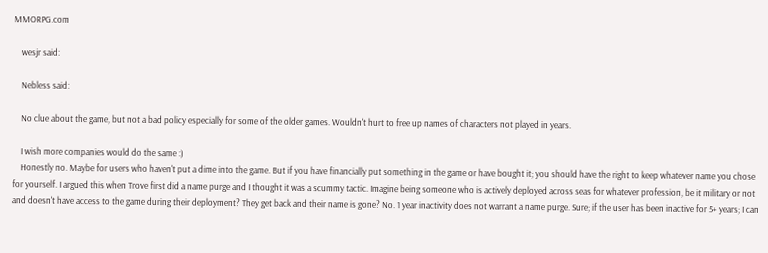MMORPG.com

    wesjr said:

    Nebless said:

    No clue about the game, but not a bad policy especially for some of the older games. Wouldn't hurt to free up names of characters not played in years.

    I wish more companies would do the same :)
    Honestly no. Maybe for users who haven't put a dime into the game. But if you have financially put something in the game or have bought it; you should have the right to keep whatever name you chose for yourself. I argued this when Trove first did a name purge and I thought it was a scummy tactic. Imagine being someone who is actively deployed across seas for whatever profession, be it military or not and doesn't have access to the game during their deployment? They get back and their name is gone? No. 1 year inactivity does not warrant a name purge. Sure; if the user has been inactive for 5+ years; I can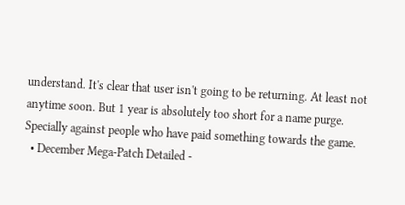understand. It's clear that user isn't going to be returning. At least not anytime soon. But 1 year is absolutely too short for a name purge. Specially against people who have paid something towards the game.
  • December Mega-Patch Detailed -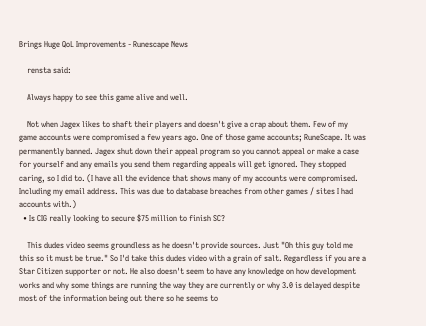Brings Huge QoL Improvements - Runescape News

    rensta said:

    Always happy to see this game alive and well.

    Not when Jagex likes to shaft their players and doesn't give a crap about them. Few of my game accounts were compromised a few years ago. One of those game accounts; RuneScape. It was permanently banned. Jagex shut down their appeal program so you cannot appeal or make a case for yourself and any emails you send them regarding appeals will get ignored. They stopped caring, so I did to. (I have all the evidence that shows many of my accounts were compromised. Including my email address. This was due to database breaches from other games / sites I had accounts with.)
  • Is CIG really looking to secure $75 million to finish SC?

    This dudes video seems groundless as he doesn't provide sources. Just "Oh this guy told me this so it must be true." So I'd take this dudes video with a grain of salt. Regardless if you are a Star Citizen supporter or not. He also doesn't seem to have any knowledge on how development works and why some things are running the way they are currently or why 3.0 is delayed despite most of the information being out there so he seems to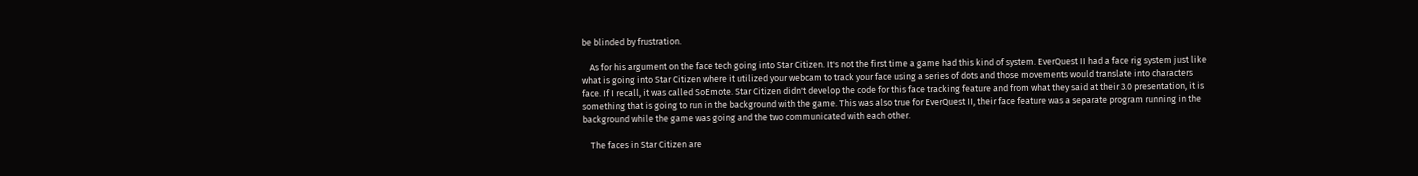be blinded by frustration.

    As for his argument on the face tech going into Star Citizen. It's not the first time a game had this kind of system. EverQuest II had a face rig system just like what is going into Star Citizen where it utilized your webcam to track your face using a series of dots and those movements would translate into characters face. If I recall, it was called SoEmote. Star Citizen didn't develop the code for this face tracking feature and from what they said at their 3.0 presentation, it is something that is going to run in the background with the game. This was also true for EverQuest II, their face feature was a separate program running in the background while the game was going and the two communicated with each other.

    The faces in Star Citizen are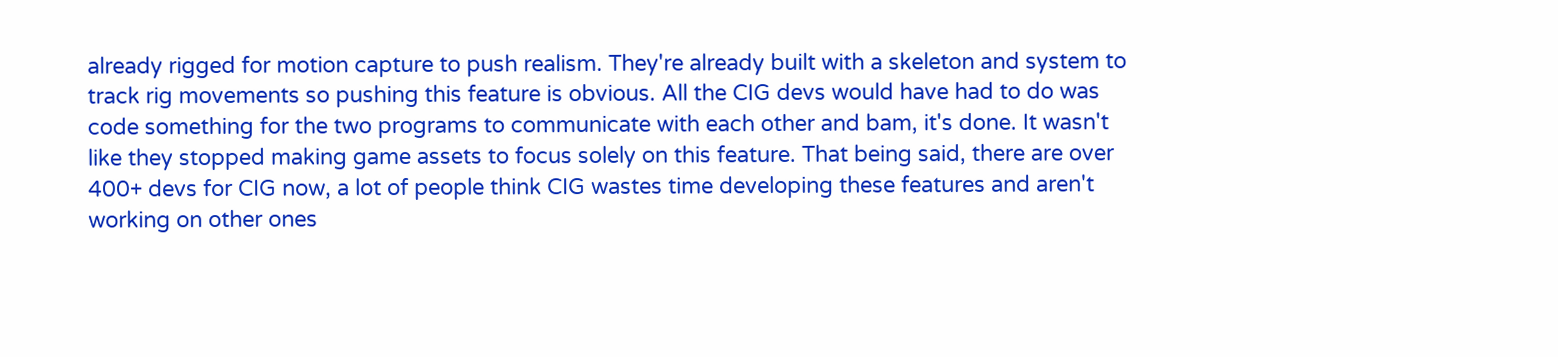already rigged for motion capture to push realism. They're already built with a skeleton and system to track rig movements so pushing this feature is obvious. All the CIG devs would have had to do was code something for the two programs to communicate with each other and bam, it's done. It wasn't like they stopped making game assets to focus solely on this feature. That being said, there are over 400+ devs for CIG now, a lot of people think CIG wastes time developing these features and aren't working on other ones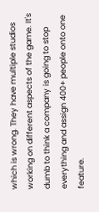which is wrong. They have multiple studios working on different aspects of the game. It's dumb to think a company is going to stop everything and assign 400+ people onto one feature.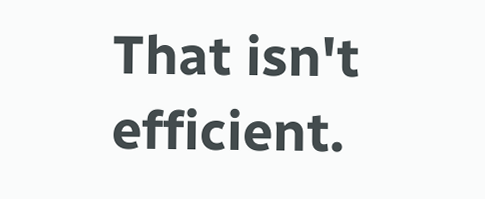That isn't efficient.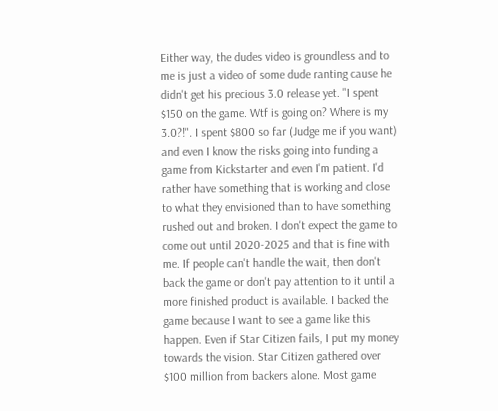Either way, the dudes video is groundless and to me is just a video of some dude ranting cause he didn't get his precious 3.0 release yet. "I spent $150 on the game. Wtf is going on? Where is my 3.0?!". I spent $800 so far (Judge me if you want) and even I know the risks going into funding a game from Kickstarter and even I'm patient. I'd rather have something that is working and close to what they envisioned than to have something rushed out and broken. I don't expect the game to come out until 2020-2025 and that is fine with me. If people can't handle the wait, then don't back the game or don't pay attention to it until a more finished product is available. I backed the game because I want to see a game like this happen. Even if Star Citizen fails, I put my money towards the vision. Star Citizen gathered over $100 million from backers alone. Most game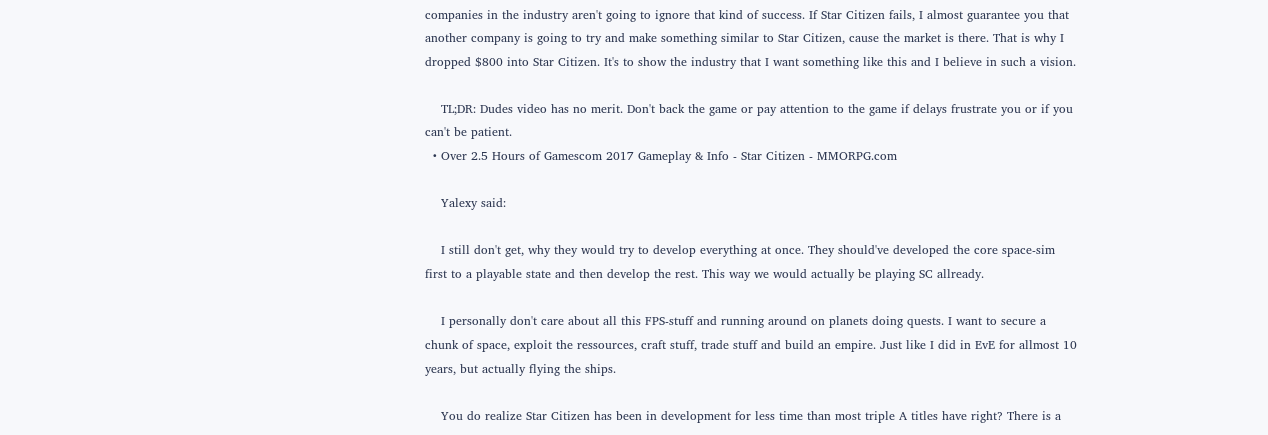companies in the industry aren't going to ignore that kind of success. If Star Citizen fails, I almost guarantee you that another company is going to try and make something similar to Star Citizen, cause the market is there. That is why I dropped $800 into Star Citizen. It's to show the industry that I want something like this and I believe in such a vision.

    TL;DR: Dudes video has no merit. Don't back the game or pay attention to the game if delays frustrate you or if you can't be patient.
  • Over 2.5 Hours of Gamescom 2017 Gameplay & Info - Star Citizen - MMORPG.com

    Yalexy said:

    I still don't get, why they would try to develop everything at once. They should've developed the core space-sim first to a playable state and then develop the rest. This way we would actually be playing SC allready.

    I personally don't care about all this FPS-stuff and running around on planets doing quests. I want to secure a chunk of space, exploit the ressources, craft stuff, trade stuff and build an empire. Just like I did in EvE for allmost 10 years, but actually flying the ships.

    You do realize Star Citizen has been in development for less time than most triple A titles have right? There is a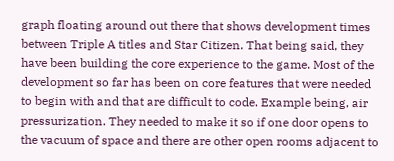graph floating around out there that shows development times between Triple A titles and Star Citizen. That being said, they have been building the core experience to the game. Most of the development so far has been on core features that were needed to begin with and that are difficult to code. Example being, air pressurization. They needed to make it so if one door opens to the vacuum of space and there are other open rooms adjacent to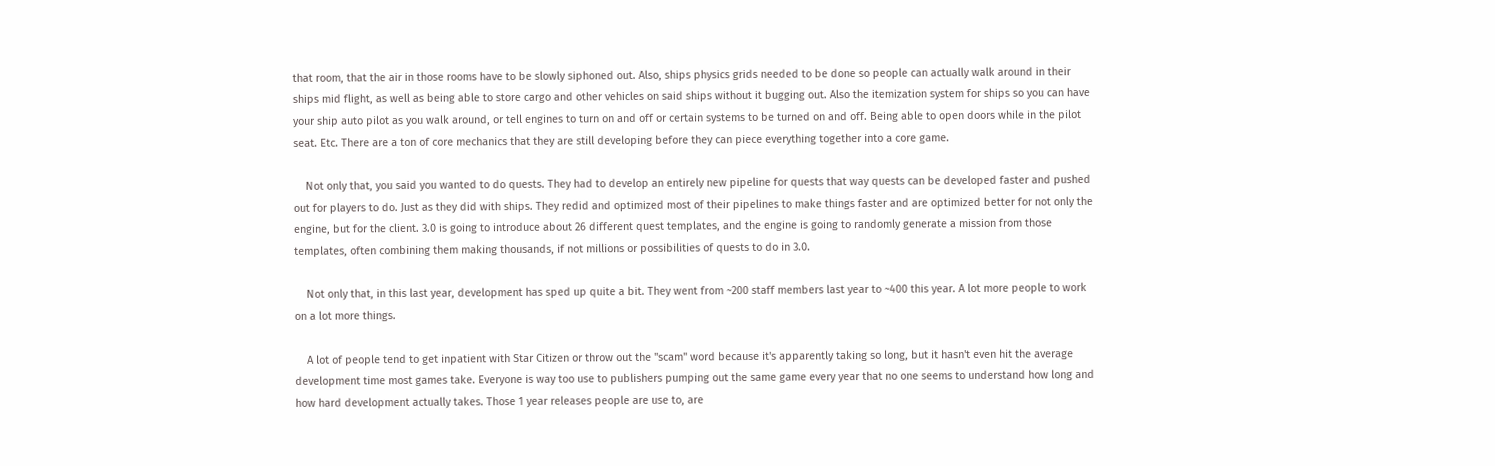that room, that the air in those rooms have to be slowly siphoned out. Also, ships physics grids needed to be done so people can actually walk around in their ships mid flight, as well as being able to store cargo and other vehicles on said ships without it bugging out. Also the itemization system for ships so you can have your ship auto pilot as you walk around, or tell engines to turn on and off or certain systems to be turned on and off. Being able to open doors while in the pilot seat. Etc. There are a ton of core mechanics that they are still developing before they can piece everything together into a core game.

    Not only that, you said you wanted to do quests. They had to develop an entirely new pipeline for quests that way quests can be developed faster and pushed out for players to do. Just as they did with ships. They redid and optimized most of their pipelines to make things faster and are optimized better for not only the engine, but for the client. 3.0 is going to introduce about 26 different quest templates, and the engine is going to randomly generate a mission from those templates, often combining them making thousands, if not millions or possibilities of quests to do in 3.0.

    Not only that, in this last year, development has sped up quite a bit. They went from ~200 staff members last year to ~400 this year. A lot more people to work on a lot more things.

    A lot of people tend to get inpatient with Star Citizen or throw out the "scam" word because it's apparently taking so long, but it hasn't even hit the average development time most games take. Everyone is way too use to publishers pumping out the same game every year that no one seems to understand how long and how hard development actually takes. Those 1 year releases people are use to, are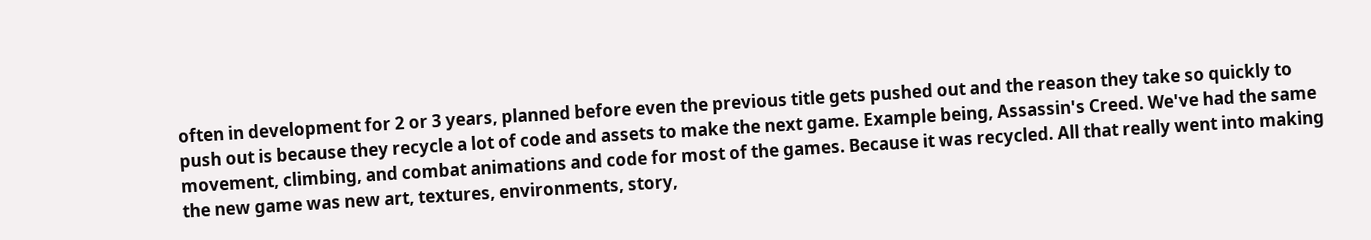often in development for 2 or 3 years, planned before even the previous title gets pushed out and the reason they take so quickly to push out is because they recycle a lot of code and assets to make the next game. Example being, Assassin's Creed. We've had the same movement, climbing, and combat animations and code for most of the games. Because it was recycled. All that really went into making the new game was new art, textures, environments, story,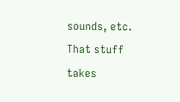sounds, etc. That stuff takes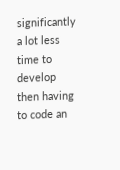significantly a lot less time to develop then having to code an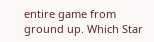entire game from ground up. Which Star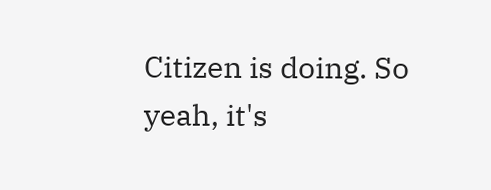Citizen is doing. So yeah, it's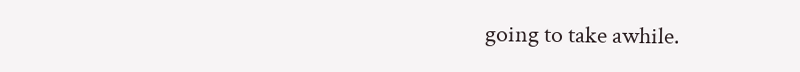going to take awhile.